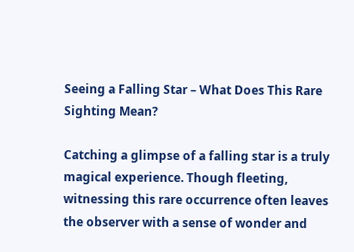Seeing a Falling Star – What Does This Rare Sighting Mean?

Catching a glimpse of a falling star is a truly magical experience. Though fleeting, witnessing this rare occurrence often leaves the observer with a sense of wonder and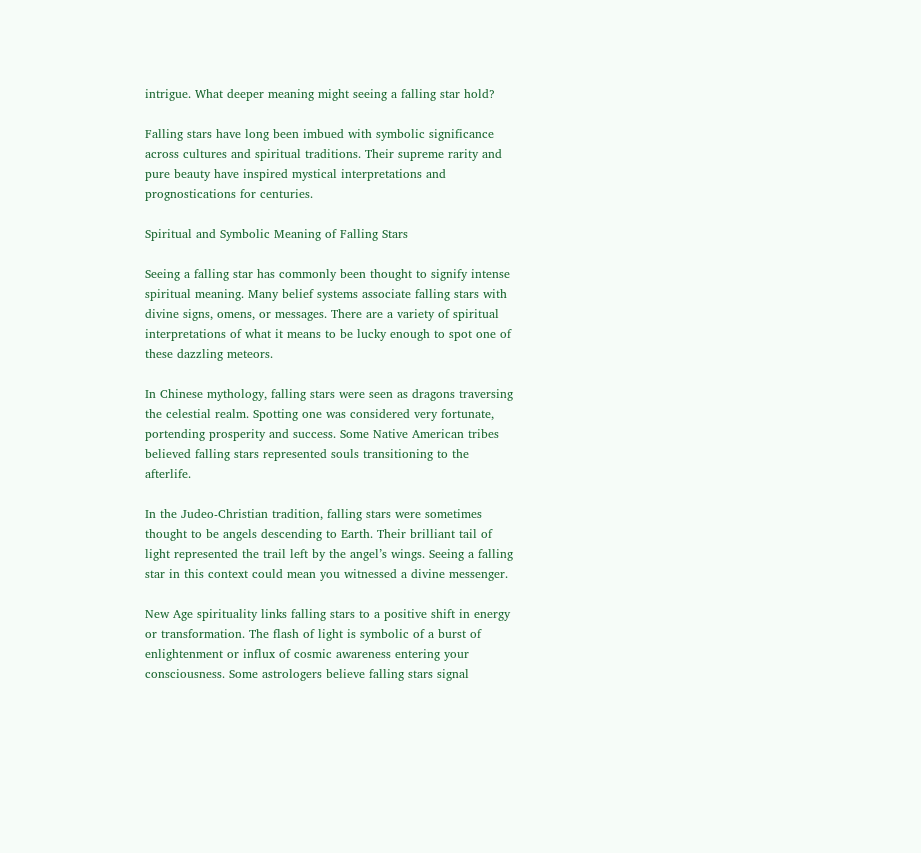intrigue. What deeper meaning might seeing a falling star hold?

Falling stars have long been imbued with symbolic significance across cultures and spiritual traditions. Their supreme rarity and pure beauty have inspired mystical interpretations and prognostications for centuries.

Spiritual and Symbolic Meaning of Falling Stars

Seeing a falling star has commonly been thought to signify intense spiritual meaning. Many belief systems associate falling stars with divine signs, omens, or messages. There are a variety of spiritual interpretations of what it means to be lucky enough to spot one of these dazzling meteors.

In Chinese mythology, falling stars were seen as dragons traversing the celestial realm. Spotting one was considered very fortunate, portending prosperity and success. Some Native American tribes believed falling stars represented souls transitioning to the afterlife.

In the Judeo-Christian tradition, falling stars were sometimes thought to be angels descending to Earth. Their brilliant tail of light represented the trail left by the angel’s wings. Seeing a falling star in this context could mean you witnessed a divine messenger.

New Age spirituality links falling stars to a positive shift in energy or transformation. The flash of light is symbolic of a burst of enlightenment or influx of cosmic awareness entering your consciousness. Some astrologers believe falling stars signal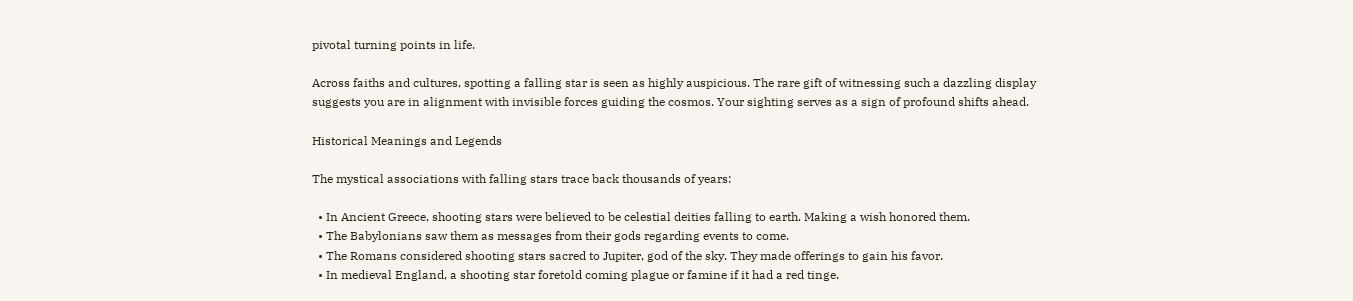pivotal turning points in life.

Across faiths and cultures, spotting a falling star is seen as highly auspicious. The rare gift of witnessing such a dazzling display suggests you are in alignment with invisible forces guiding the cosmos. Your sighting serves as a sign of profound shifts ahead.

Historical Meanings and Legends

The mystical associations with falling stars trace back thousands of years:

  • In Ancient Greece, shooting stars were believed to be celestial deities falling to earth. Making a wish honored them.
  • The Babylonians saw them as messages from their gods regarding events to come.
  • The Romans considered shooting stars sacred to Jupiter, god of the sky. They made offerings to gain his favor.
  • In medieval England, a shooting star foretold coming plague or famine if it had a red tinge.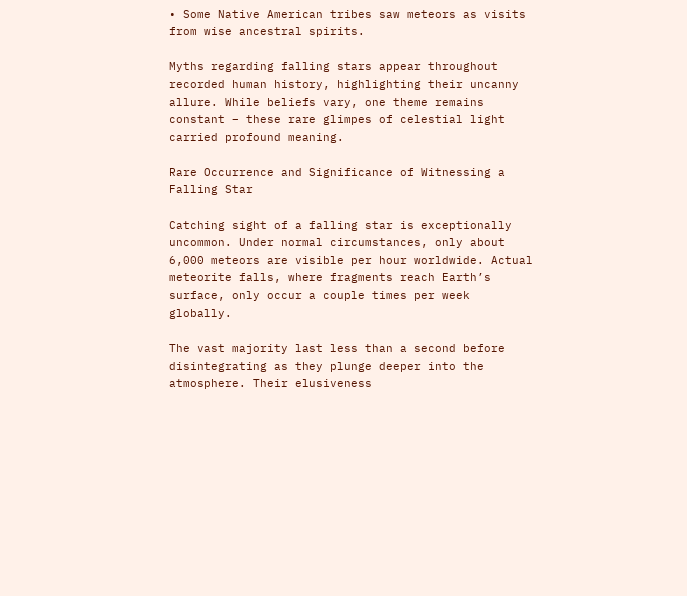• Some Native American tribes saw meteors as visits from wise ancestral spirits.

Myths regarding falling stars appear throughout recorded human history, highlighting their uncanny allure. While beliefs vary, one theme remains constant – these rare glimpes of celestial light carried profound meaning.

Rare Occurrence and Significance of Witnessing a Falling Star

Catching sight of a falling star is exceptionally uncommon. Under normal circumstances, only about 6,000 meteors are visible per hour worldwide. Actual meteorite falls, where fragments reach Earth’s surface, only occur a couple times per week globally.

The vast majority last less than a second before disintegrating as they plunge deeper into the atmosphere. Their elusiveness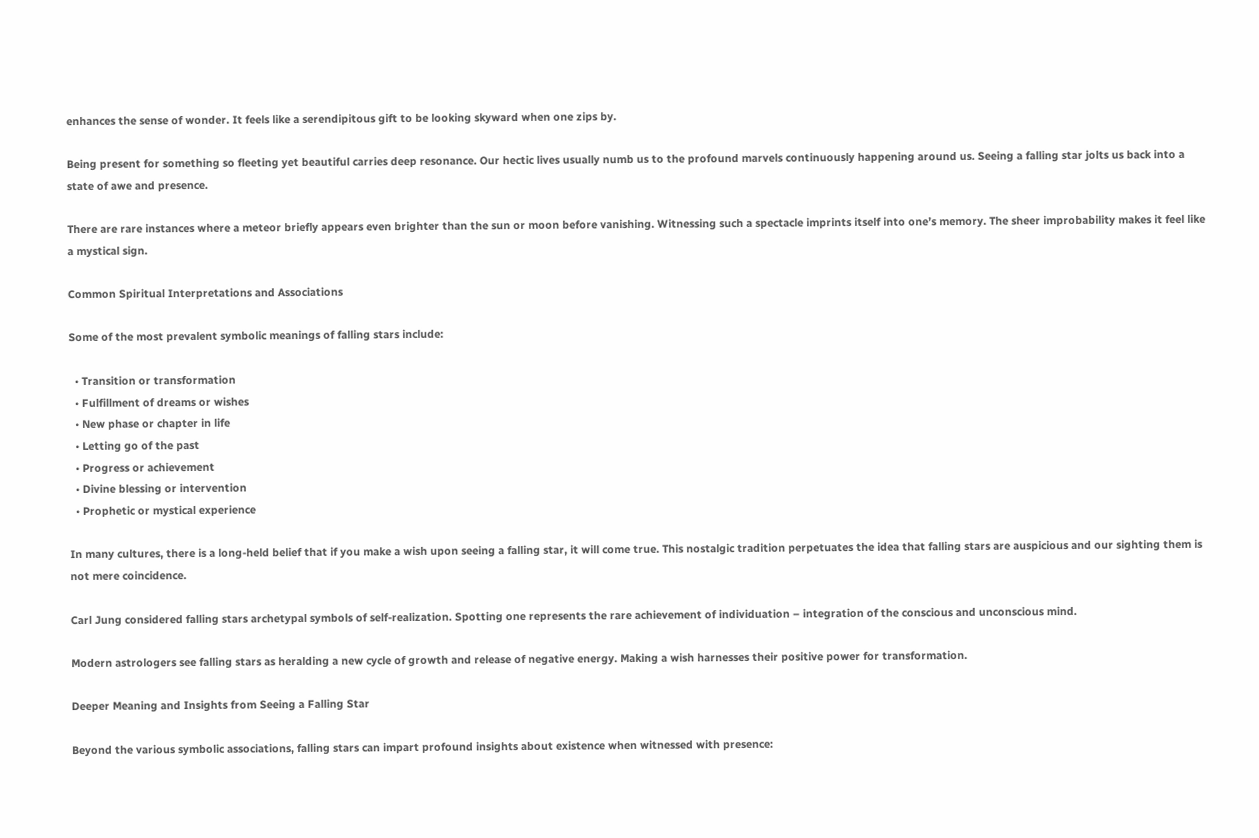enhances the sense of wonder. It feels like a serendipitous gift to be looking skyward when one zips by.

Being present for something so fleeting yet beautiful carries deep resonance. Our hectic lives usually numb us to the profound marvels continuously happening around us. Seeing a falling star jolts us back into a state of awe and presence.

There are rare instances where a meteor briefly appears even brighter than the sun or moon before vanishing. Witnessing such a spectacle imprints itself into one’s memory. The sheer improbability makes it feel like a mystical sign.

Common Spiritual Interpretations and Associations

Some of the most prevalent symbolic meanings of falling stars include:

  • Transition or transformation
  • Fulfillment of dreams or wishes
  • New phase or chapter in life
  • Letting go of the past
  • Progress or achievement
  • Divine blessing or intervention
  • Prophetic or mystical experience

In many cultures, there is a long-held belief that if you make a wish upon seeing a falling star, it will come true. This nostalgic tradition perpetuates the idea that falling stars are auspicious and our sighting them is not mere coincidence.

Carl Jung considered falling stars archetypal symbols of self-realization. Spotting one represents the rare achievement of individuation – integration of the conscious and unconscious mind.

Modern astrologers see falling stars as heralding a new cycle of growth and release of negative energy. Making a wish harnesses their positive power for transformation.

Deeper Meaning and Insights from Seeing a Falling Star

Beyond the various symbolic associations, falling stars can impart profound insights about existence when witnessed with presence: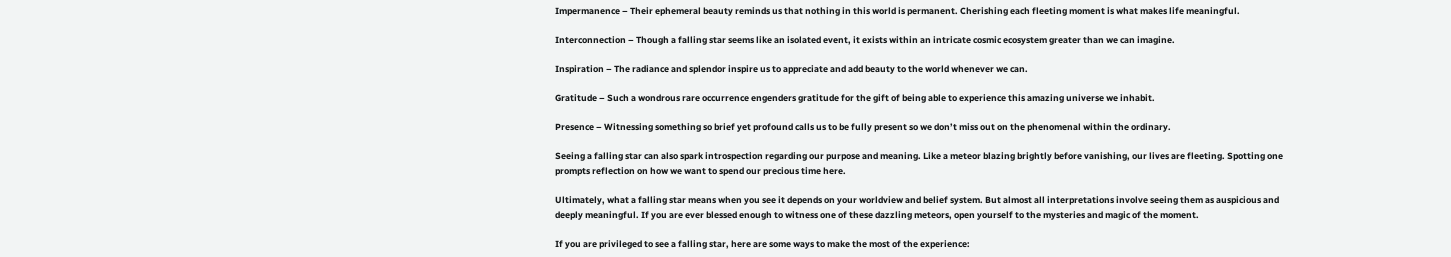Impermanence – Their ephemeral beauty reminds us that nothing in this world is permanent. Cherishing each fleeting moment is what makes life meaningful.

Interconnection – Though a falling star seems like an isolated event, it exists within an intricate cosmic ecosystem greater than we can imagine.

Inspiration – The radiance and splendor inspire us to appreciate and add beauty to the world whenever we can.

Gratitude – Such a wondrous rare occurrence engenders gratitude for the gift of being able to experience this amazing universe we inhabit.

Presence – Witnessing something so brief yet profound calls us to be fully present so we don’t miss out on the phenomenal within the ordinary.

Seeing a falling star can also spark introspection regarding our purpose and meaning. Like a meteor blazing brightly before vanishing, our lives are fleeting. Spotting one prompts reflection on how we want to spend our precious time here.

Ultimately, what a falling star means when you see it depends on your worldview and belief system. But almost all interpretations involve seeing them as auspicious and deeply meaningful. If you are ever blessed enough to witness one of these dazzling meteors, open yourself to the mysteries and magic of the moment.

If you are privileged to see a falling star, here are some ways to make the most of the experience: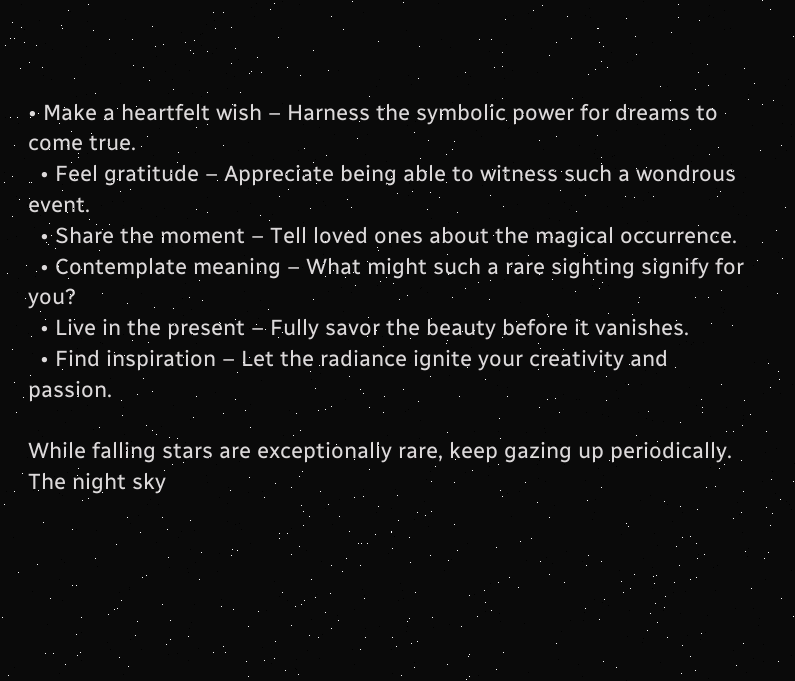• Make a heartfelt wish – Harness the symbolic power for dreams to come true.
  • Feel gratitude – Appreciate being able to witness such a wondrous event.
  • Share the moment – Tell loved ones about the magical occurrence.
  • Contemplate meaning – What might such a rare sighting signify for you?
  • Live in the present – Fully savor the beauty before it vanishes.
  • Find inspiration – Let the radiance ignite your creativity and passion.

While falling stars are exceptionally rare, keep gazing up periodically. The night sky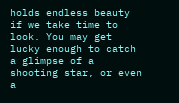holds endless beauty if we take time to look. You may get lucky enough to catch a glimpse of a shooting star, or even a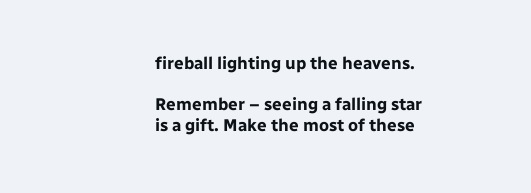fireball lighting up the heavens.

Remember – seeing a falling star is a gift. Make the most of these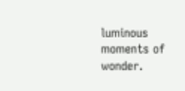luminous moments of wonder.